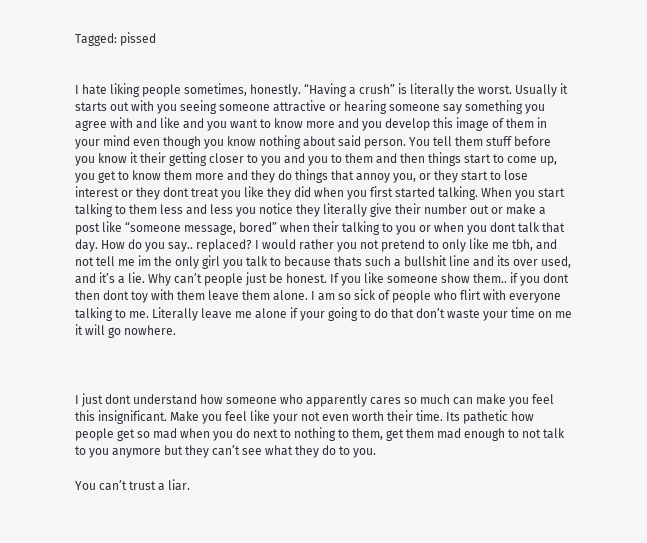Tagged: pissed


I hate liking people sometimes, honestly. “Having a crush” is literally the worst. Usually it starts out with you seeing someone attractive or hearing someone say something you agree with and like and you want to know more and you develop this image of them in your mind even though you know nothing about said person. You tell them stuff before you know it their getting closer to you and you to them and then things start to come up, you get to know them more and they do things that annoy you, or they start to lose interest or they dont treat you like they did when you first started talking. When you start talking to them less and less you notice they literally give their number out or make a post like “someone message, bored” when their talking to you or when you dont talk that day. How do you say.. replaced? I would rather you not pretend to only like me tbh, and not tell me im the only girl you talk to because thats such a bullshit line and its over used, and it’s a lie. Why can’t people just be honest. If you like someone show them.. if you dont then dont toy with them leave them alone. I am so sick of people who flirt with everyone talking to me. Literally leave me alone if your going to do that don’t waste your time on me it will go nowhere.



I just dont understand how someone who apparently cares so much can make you feel this insignificant. Make you feel like your not even worth their time. Its pathetic how people get so mad when you do next to nothing to them, get them mad enough to not talk to you anymore but they can’t see what they do to you.

You can’t trust a liar.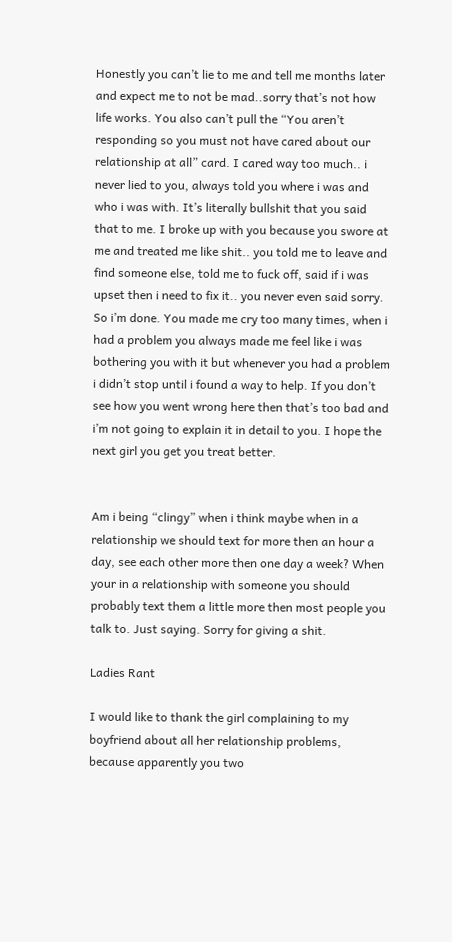Honestly you can’t lie to me and tell me months later and expect me to not be mad..sorry that’s not how life works. You also can’t pull the “You aren’t responding so you must not have cared about our relationship at all” card. I cared way too much.. i never lied to you, always told you where i was and who i was with. It’s literally bullshit that you said that to me. I broke up with you because you swore at me and treated me like shit.. you told me to leave and find someone else, told me to fuck off, said if i was upset then i need to fix it.. you never even said sorry. So i’m done. You made me cry too many times, when i had a problem you always made me feel like i was bothering you with it but whenever you had a problem i didn’t stop until i found a way to help. If you don’t see how you went wrong here then that’s too bad and i’m not going to explain it in detail to you. I hope the next girl you get you treat better.


Am i being “clingy” when i think maybe when in a relationship we should text for more then an hour a day, see each other more then one day a week? When your in a relationship with someone you should probably text them a little more then most people you talk to. Just saying. Sorry for giving a shit.

Ladies Rant

I would like to thank the girl complaining to my boyfriend about all her relationship problems, because apparently you two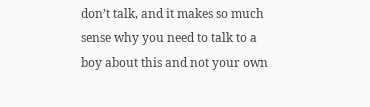don’t talk, and it makes so much sense why you need to talk to a boy about this and not your own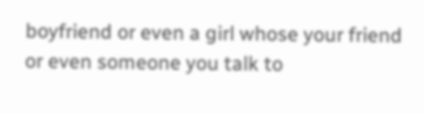boyfriend or even a girl whose your friend or even someone you talk to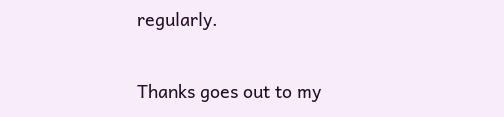regularly.

Thanks goes out to my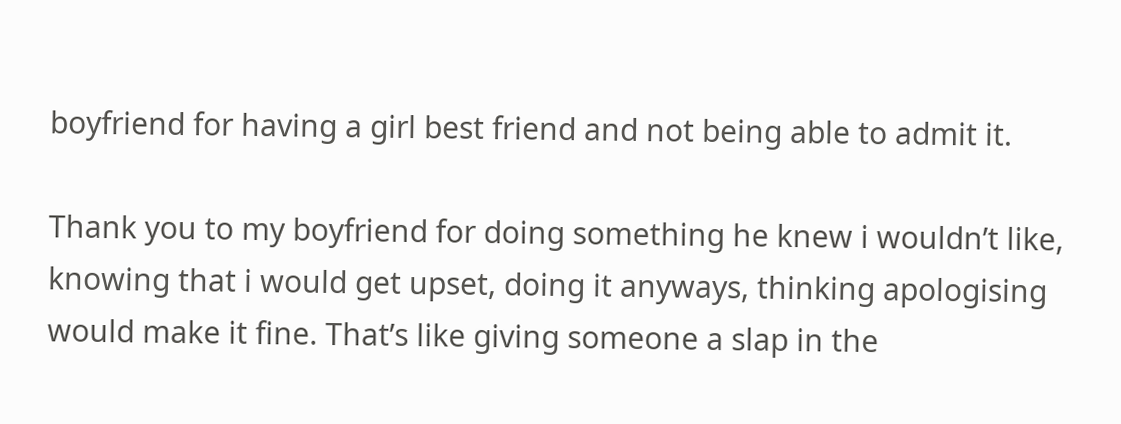boyfriend for having a girl best friend and not being able to admit it.

Thank you to my boyfriend for doing something he knew i wouldn’t like, knowing that i would get upset, doing it anyways, thinking apologising would make it fine. That’s like giving someone a slap in the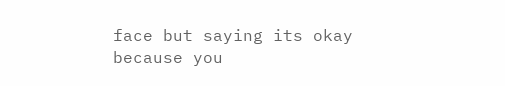face but saying its okay because you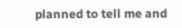planned to tell me and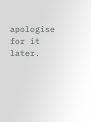apologise for it later.